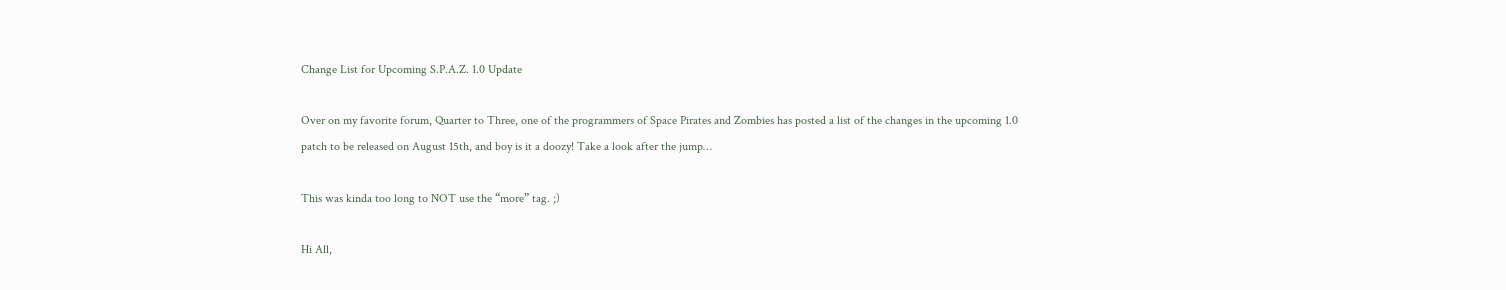Change List for Upcoming S.P.A.Z. 1.0 Update

Over on my favorite forum, Quarter to Three, one of the programmers of Space Pirates and Zombies has posted a list of the changes in the upcoming 1.0 patch to be released on August 15th, and boy is it a doozy! Take a look after the jump…

This was kinda too long to NOT use the “more” tag. ;)

Hi All,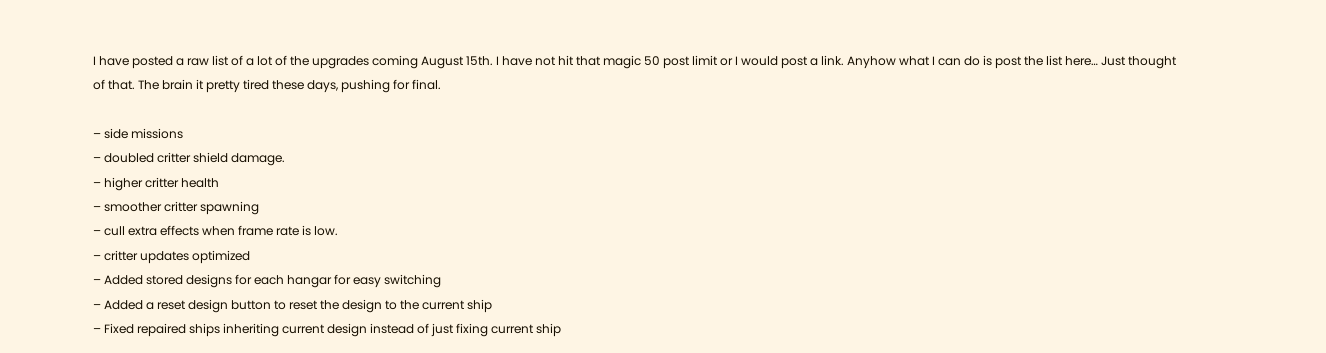I have posted a raw list of a lot of the upgrades coming August 15th. I have not hit that magic 50 post limit or I would post a link. Anyhow what I can do is post the list here… Just thought of that. The brain it pretty tired these days, pushing for final.

– side missions
– doubled critter shield damage.
– higher critter health
– smoother critter spawning
– cull extra effects when frame rate is low.
– critter updates optimized
– Added stored designs for each hangar for easy switching
– Added a reset design button to reset the design to the current ship
– Fixed repaired ships inheriting current design instead of just fixing current ship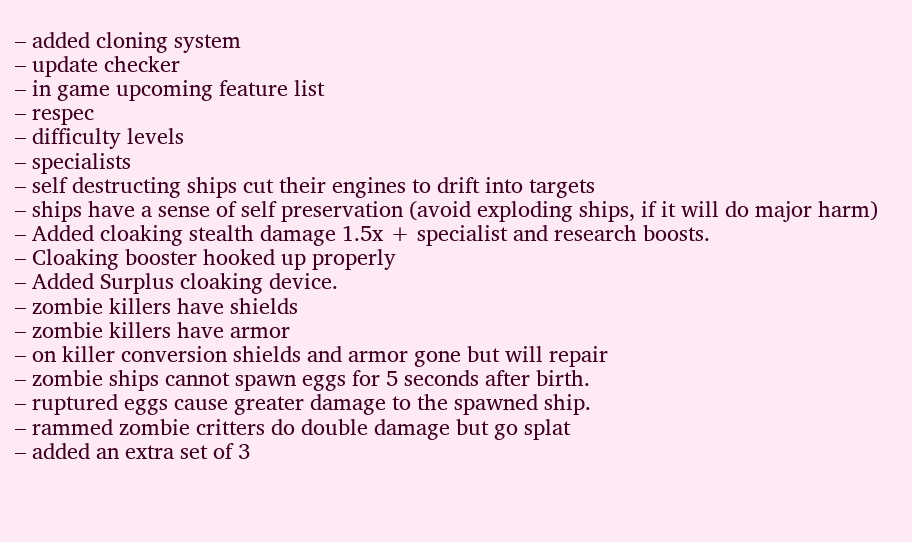– added cloning system
– update checker
– in game upcoming feature list
– respec
– difficulty levels
– specialists
– self destructing ships cut their engines to drift into targets
– ships have a sense of self preservation (avoid exploding ships, if it will do major harm)
– Added cloaking stealth damage 1.5x + specialist and research boosts.
– Cloaking booster hooked up properly
– Added Surplus cloaking device.
– zombie killers have shields
– zombie killers have armor
– on killer conversion shields and armor gone but will repair
– zombie ships cannot spawn eggs for 5 seconds after birth.
– ruptured eggs cause greater damage to the spawned ship.
– rammed zombie critters do double damage but go splat
– added an extra set of 3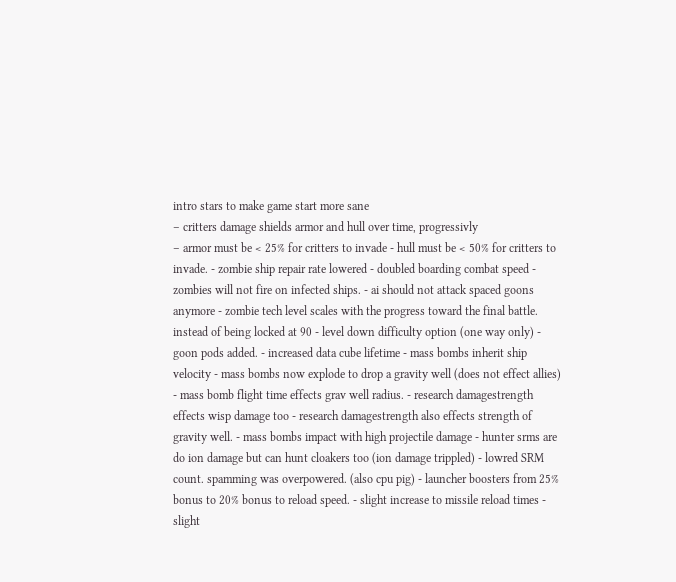intro stars to make game start more sane
– critters damage shields armor and hull over time, progressivly
– armor must be < 25% for critters to invade - hull must be < 50% for critters to invade. - zombie ship repair rate lowered - doubled boarding combat speed - zombies will not fire on infected ships. - ai should not attack spaced goons anymore - zombie tech level scales with the progress toward the final battle. instead of being locked at 90 - level down difficulty option (one way only) - goon pods added. - increased data cube lifetime - mass bombs inherit ship velocity - mass bombs now explode to drop a gravity well (does not effect allies) - mass bomb flight time effects grav well radius. - research damagestrength effects wisp damage too - research damagestrength also effects strength of gravity well. - mass bombs impact with high projectile damage - hunter srms are do ion damage but can hunt cloakers too (ion damage trippled) - lowred SRM count. spamming was overpowered. (also cpu pig) - launcher boosters from 25% bonus to 20% bonus to reload speed. - slight increase to missile reload times - slight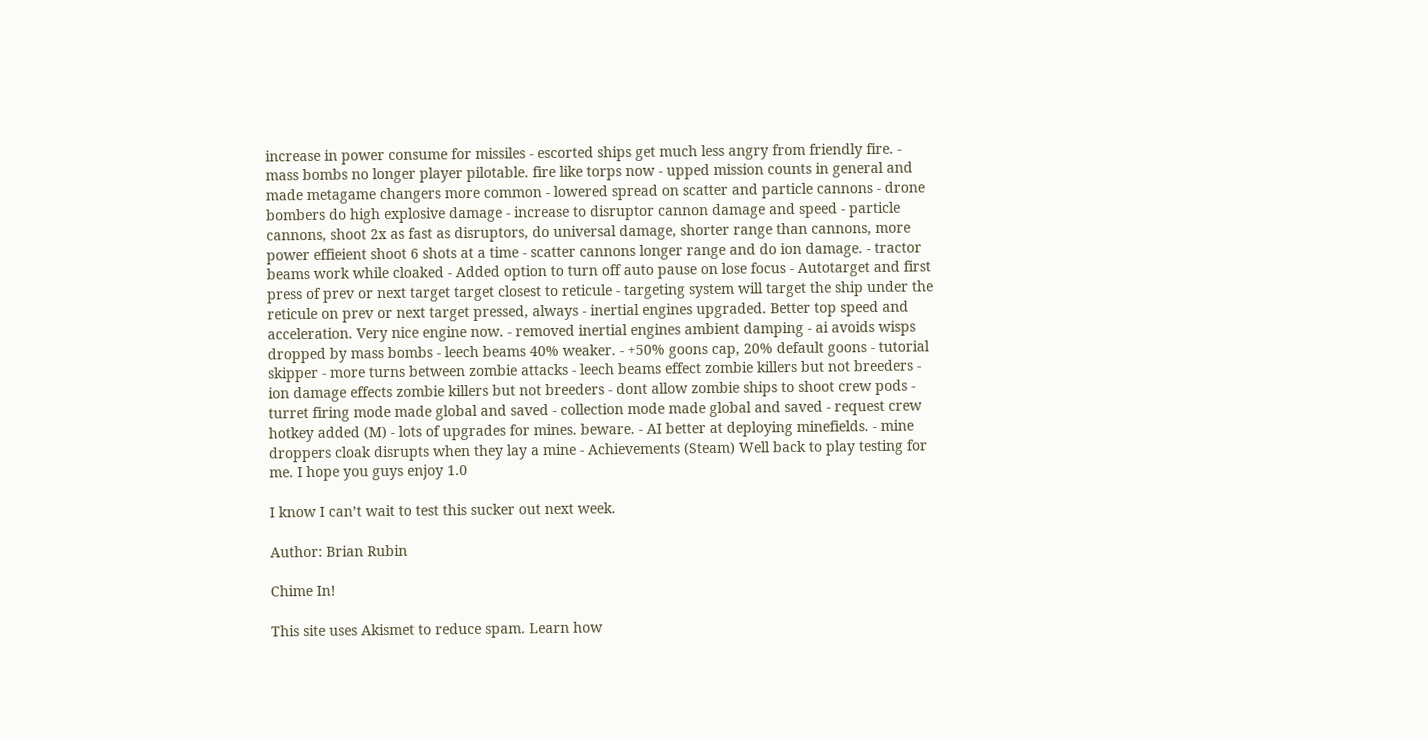increase in power consume for missiles - escorted ships get much less angry from friendly fire. - mass bombs no longer player pilotable. fire like torps now - upped mission counts in general and made metagame changers more common - lowered spread on scatter and particle cannons - drone bombers do high explosive damage - increase to disruptor cannon damage and speed - particle cannons, shoot 2x as fast as disruptors, do universal damage, shorter range than cannons, more power effieient shoot 6 shots at a time - scatter cannons longer range and do ion damage. - tractor beams work while cloaked - Added option to turn off auto pause on lose focus - Autotarget and first press of prev or next target target closest to reticule - targeting system will target the ship under the reticule on prev or next target pressed, always - inertial engines upgraded. Better top speed and acceleration. Very nice engine now. - removed inertial engines ambient damping - ai avoids wisps dropped by mass bombs - leech beams 40% weaker. - +50% goons cap, 20% default goons - tutorial skipper - more turns between zombie attacks - leech beams effect zombie killers but not breeders - ion damage effects zombie killers but not breeders - dont allow zombie ships to shoot crew pods - turret firing mode made global and saved - collection mode made global and saved - request crew hotkey added (M) - lots of upgrades for mines. beware. - AI better at deploying minefields. - mine droppers cloak disrupts when they lay a mine - Achievements (Steam) Well back to play testing for me. I hope you guys enjoy 1.0

I know I can’t wait to test this sucker out next week.

Author: Brian Rubin

Chime In!

This site uses Akismet to reduce spam. Learn how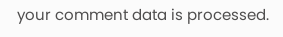your comment data is processed.